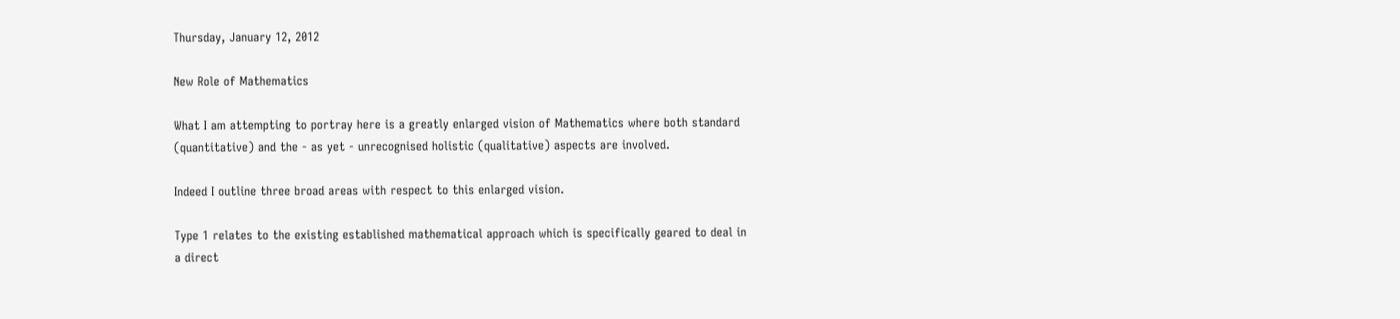Thursday, January 12, 2012

New Role of Mathematics

What I am attempting to portray here is a greatly enlarged vision of Mathematics where both standard (quantitative) and the - as yet - unrecognised holistic (qualitative) aspects are involved.

Indeed I outline three broad areas with respect to this enlarged vision.

Type 1 relates to the existing established mathematical approach which is specifically geared to deal in a direct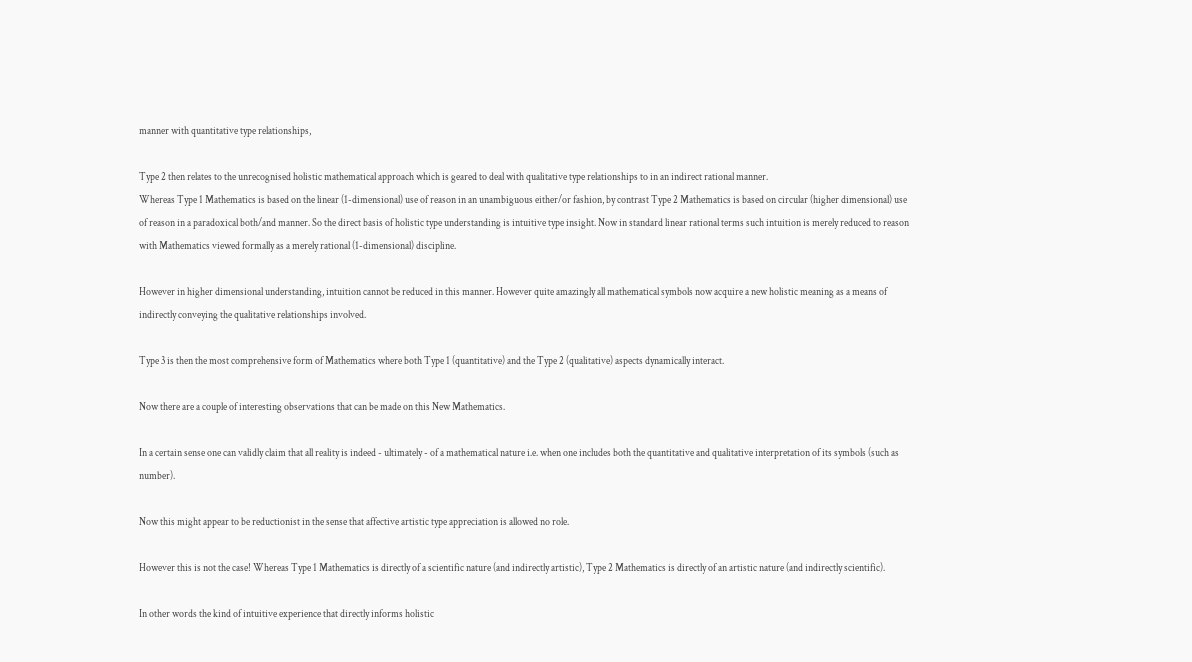manner with quantitative type relationships,

Type 2 then relates to the unrecognised holistic mathematical approach which is geared to deal with qualitative type relationships to in an indirect rational manner.
Whereas Type 1 Mathematics is based on the linear (1-dimensional) use of reason in an unambiguous either/or fashion, by contrast Type 2 Mathematics is based on circular (higher dimensional) use of reason in a paradoxical both/and manner. So the direct basis of holistic type understanding is intuitive type insight. Now in standard linear rational terms such intuition is merely reduced to reason with Mathematics viewed formally as a merely rational (1-dimensional) discipline.

However in higher dimensional understanding, intuition cannot be reduced in this manner. However quite amazingly all mathematical symbols now acquire a new holistic meaning as a means of indirectly conveying the qualitative relationships involved.

Type 3 is then the most comprehensive form of Mathematics where both Type 1 (quantitative) and the Type 2 (qualitative) aspects dynamically interact.

Now there are a couple of interesting observations that can be made on this New Mathematics.

In a certain sense one can validly claim that all reality is indeed - ultimately - of a mathematical nature i.e. when one includes both the quantitative and qualitative interpretation of its symbols (such as number).

Now this might appear to be reductionist in the sense that affective artistic type appreciation is allowed no role.

However this is not the case! Whereas Type 1 Mathematics is directly of a scientific nature (and indirectly artistic), Type 2 Mathematics is directly of an artistic nature (and indirectly scientific).

In other words the kind of intuitive experience that directly informs holistic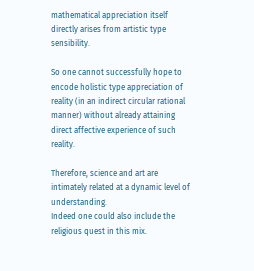mathematical appreciation itself directly arises from artistic type sensibility.

So one cannot successfully hope to encode holistic type appreciation of reality (in an indirect circular rational manner) without already attaining direct affective experience of such reality.

Therefore, science and art are intimately related at a dynamic level of understanding.
Indeed one could also include the religious quest in this mix.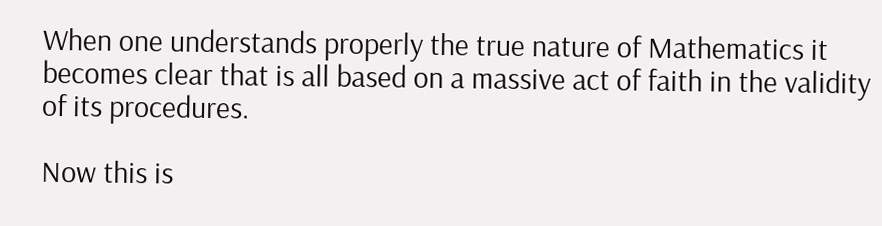When one understands properly the true nature of Mathematics it becomes clear that is all based on a massive act of faith in the validity of its procedures.

Now this is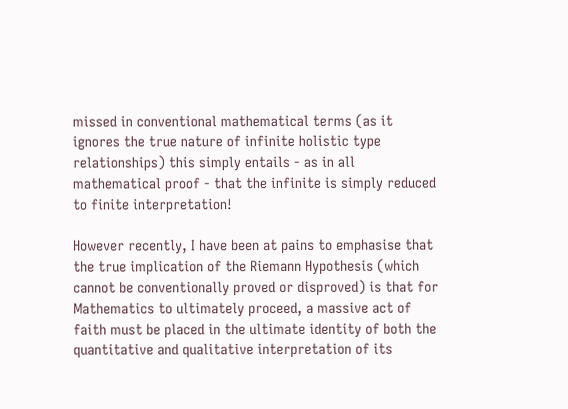missed in conventional mathematical terms (as it ignores the true nature of infinite holistic type relationships) this simply entails - as in all mathematical proof - that the infinite is simply reduced to finite interpretation!

However recently, I have been at pains to emphasise that the true implication of the Riemann Hypothesis (which cannot be conventionally proved or disproved) is that for Mathematics to ultimately proceed, a massive act of faith must be placed in the ultimate identity of both the quantitative and qualitative interpretation of its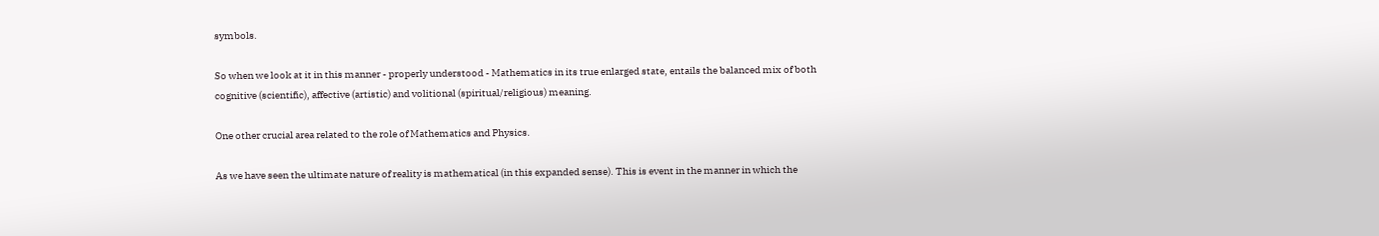symbols.

So when we look at it in this manner - properly understood - Mathematics in its true enlarged state, entails the balanced mix of both cognitive (scientific), affective (artistic) and volitional (spiritual/religious) meaning.

One other crucial area related to the role of Mathematics and Physics.

As we have seen the ultimate nature of reality is mathematical (in this expanded sense). This is event in the manner in which the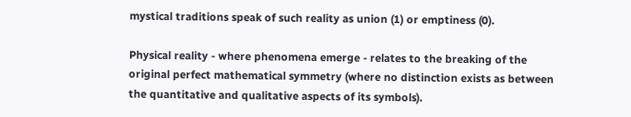mystical traditions speak of such reality as union (1) or emptiness (0).

Physical reality - where phenomena emerge - relates to the breaking of the original perfect mathematical symmetry (where no distinction exists as between the quantitative and qualitative aspects of its symbols).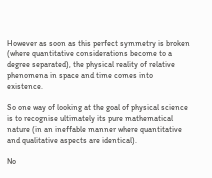However as soon as this perfect symmetry is broken (where quantitative considerations become to a degree separated), the physical reality of relative phenomena in space and time comes into existence.

So one way of looking at the goal of physical science is to recognise ultimately its pure mathematical nature (in an ineffable manner where quantitative and qualitative aspects are identical).

No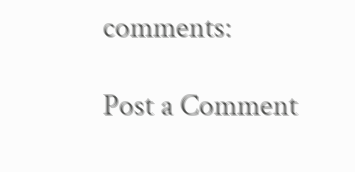comments:

Post a Comment